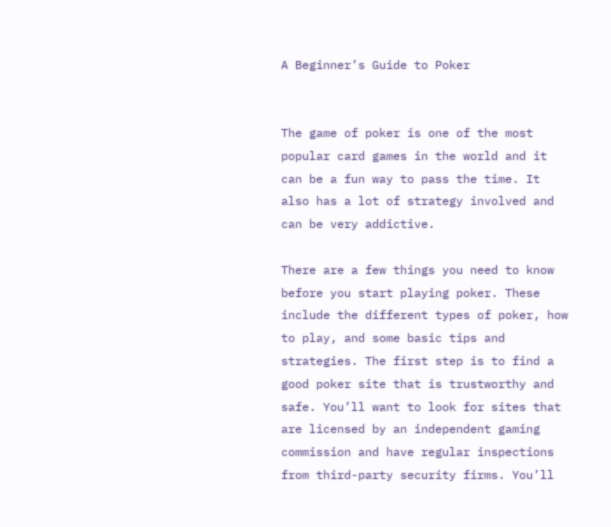A Beginner’s Guide to Poker


The game of poker is one of the most popular card games in the world and it can be a fun way to pass the time. It also has a lot of strategy involved and can be very addictive.

There are a few things you need to know before you start playing poker. These include the different types of poker, how to play, and some basic tips and strategies. The first step is to find a good poker site that is trustworthy and safe. You’ll want to look for sites that are licensed by an independent gaming commission and have regular inspections from third-party security firms. You’ll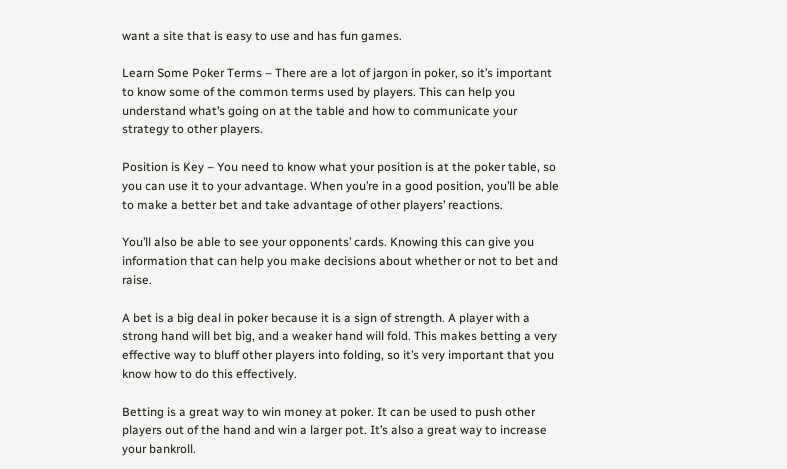want a site that is easy to use and has fun games.

Learn Some Poker Terms – There are a lot of jargon in poker, so it’s important to know some of the common terms used by players. This can help you understand what’s going on at the table and how to communicate your strategy to other players.

Position is Key – You need to know what your position is at the poker table, so you can use it to your advantage. When you’re in a good position, you’ll be able to make a better bet and take advantage of other players’ reactions.

You’ll also be able to see your opponents’ cards. Knowing this can give you information that can help you make decisions about whether or not to bet and raise.

A bet is a big deal in poker because it is a sign of strength. A player with a strong hand will bet big, and a weaker hand will fold. This makes betting a very effective way to bluff other players into folding, so it’s very important that you know how to do this effectively.

Betting is a great way to win money at poker. It can be used to push other players out of the hand and win a larger pot. It’s also a great way to increase your bankroll.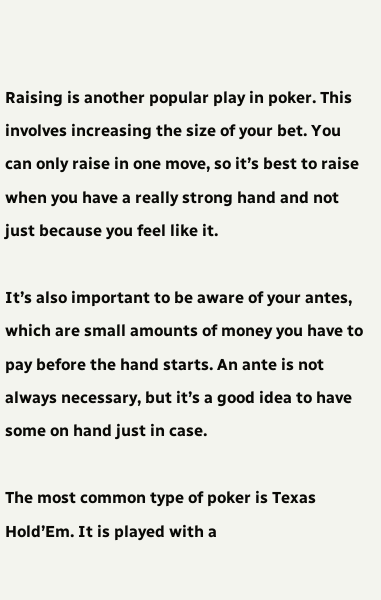Raising is another popular play in poker. This involves increasing the size of your bet. You can only raise in one move, so it’s best to raise when you have a really strong hand and not just because you feel like it.

It’s also important to be aware of your antes, which are small amounts of money you have to pay before the hand starts. An ante is not always necessary, but it’s a good idea to have some on hand just in case.

The most common type of poker is Texas Hold’Em. It is played with a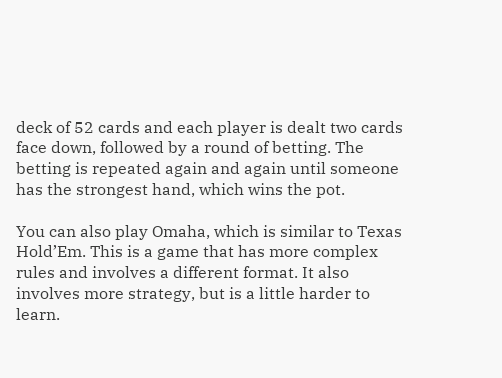deck of 52 cards and each player is dealt two cards face down, followed by a round of betting. The betting is repeated again and again until someone has the strongest hand, which wins the pot.

You can also play Omaha, which is similar to Texas Hold’Em. This is a game that has more complex rules and involves a different format. It also involves more strategy, but is a little harder to learn.